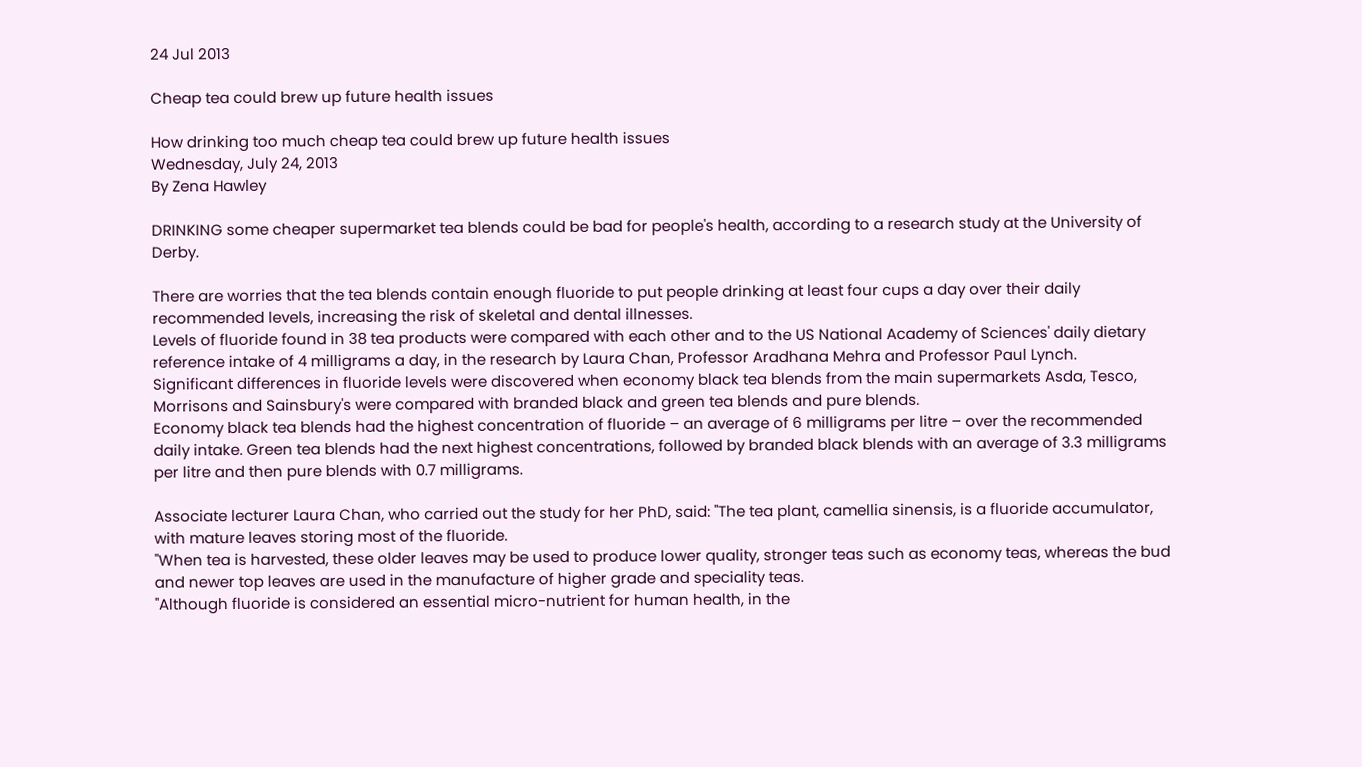24 Jul 2013

Cheap tea could brew up future health issues

How drinking too much cheap tea could brew up future health issues
Wednesday, July 24, 2013
By Zena Hawley

DRINKING some cheaper supermarket tea blends could be bad for people's health, according to a research study at the University of Derby.

There are worries that the tea blends contain enough fluoride to put people drinking at least four cups a day over their daily recommended levels, increasing the risk of skeletal and dental illnesses.
Levels of fluoride found in 38 tea products were compared with each other and to the US National Academy of Sciences' daily dietary reference intake of 4 milligrams a day, in the research by Laura Chan, Professor Aradhana Mehra and Professor Paul Lynch.
Significant differences in fluoride levels were discovered when economy black tea blends from the main supermarkets Asda, Tesco, Morrisons and Sainsbury's were compared with branded black and green tea blends and pure blends.
Economy black tea blends had the highest concentration of fluoride – an average of 6 milligrams per litre – over the recommended daily intake. Green tea blends had the next highest concentrations, followed by branded black blends with an average of 3.3 milligrams per litre and then pure blends with 0.7 milligrams.

Associate lecturer Laura Chan, who carried out the study for her PhD, said: "The tea plant, camellia sinensis, is a fluoride accumulator, with mature leaves storing most of the fluoride.
"When tea is harvested, these older leaves may be used to produce lower quality, stronger teas such as economy teas, whereas the bud and newer top leaves are used in the manufacture of higher grade and speciality teas.
"Although fluoride is considered an essential micro-nutrient for human health, in the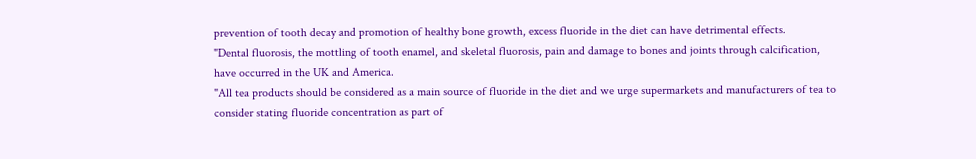prevention of tooth decay and promotion of healthy bone growth, excess fluoride in the diet can have detrimental effects.
"Dental fluorosis, the mottling of tooth enamel, and skeletal fluorosis, pain and damage to bones and joints through calcification, have occurred in the UK and America.
"All tea products should be considered as a main source of fluoride in the diet and we urge supermarkets and manufacturers of tea to consider stating fluoride concentration as part of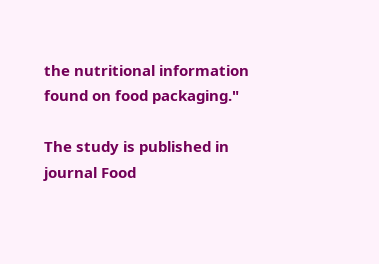the nutritional information found on food packaging."

The study is published in journal Food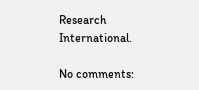Research International.

No comments: